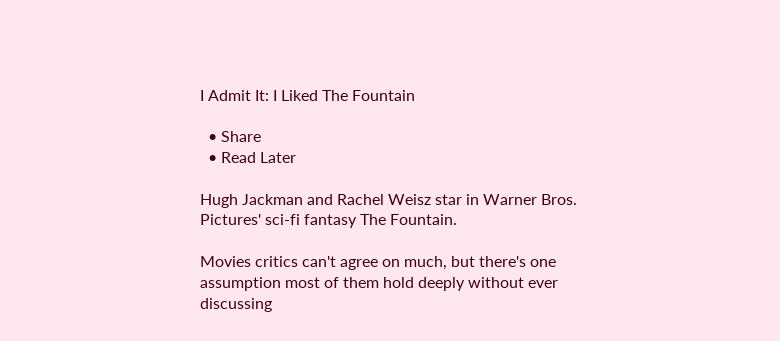I Admit It: I Liked The Fountain

  • Share
  • Read Later

Hugh Jackman and Rachel Weisz star in Warner Bros. Pictures' sci-fi fantasy The Fountain.

Movies critics can't agree on much, but there's one assumption most of them hold deeply without ever discussing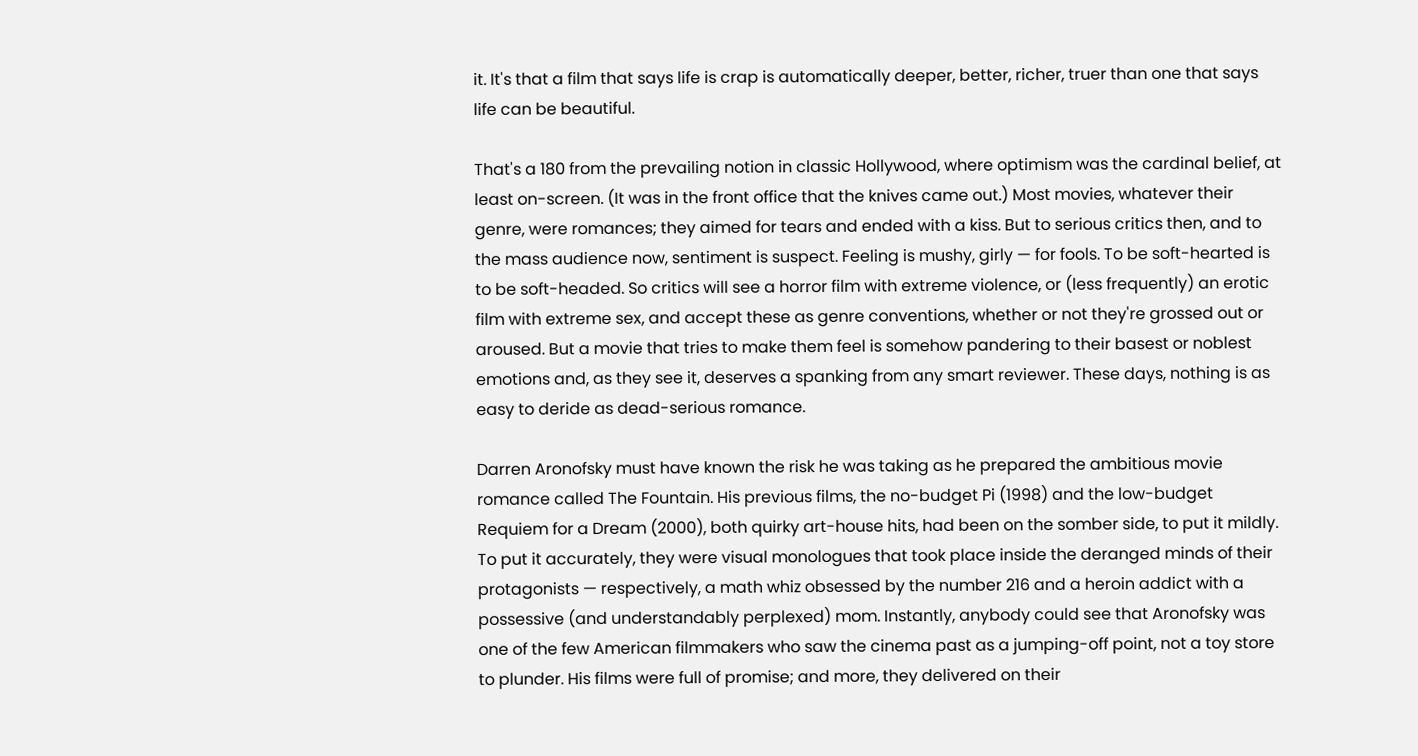it. It's that a film that says life is crap is automatically deeper, better, richer, truer than one that says life can be beautiful.

That's a 180 from the prevailing notion in classic Hollywood, where optimism was the cardinal belief, at least on-screen. (It was in the front office that the knives came out.) Most movies, whatever their genre, were romances; they aimed for tears and ended with a kiss. But to serious critics then, and to the mass audience now, sentiment is suspect. Feeling is mushy, girly — for fools. To be soft-hearted is to be soft-headed. So critics will see a horror film with extreme violence, or (less frequently) an erotic film with extreme sex, and accept these as genre conventions, whether or not they're grossed out or aroused. But a movie that tries to make them feel is somehow pandering to their basest or noblest emotions and, as they see it, deserves a spanking from any smart reviewer. These days, nothing is as easy to deride as dead-serious romance.

Darren Aronofsky must have known the risk he was taking as he prepared the ambitious movie romance called The Fountain. His previous films, the no-budget Pi (1998) and the low-budget Requiem for a Dream (2000), both quirky art-house hits, had been on the somber side, to put it mildly. To put it accurately, they were visual monologues that took place inside the deranged minds of their protagonists — respectively, a math whiz obsessed by the number 216 and a heroin addict with a possessive (and understandably perplexed) mom. Instantly, anybody could see that Aronofsky was one of the few American filmmakers who saw the cinema past as a jumping-off point, not a toy store to plunder. His films were full of promise; and more, they delivered on their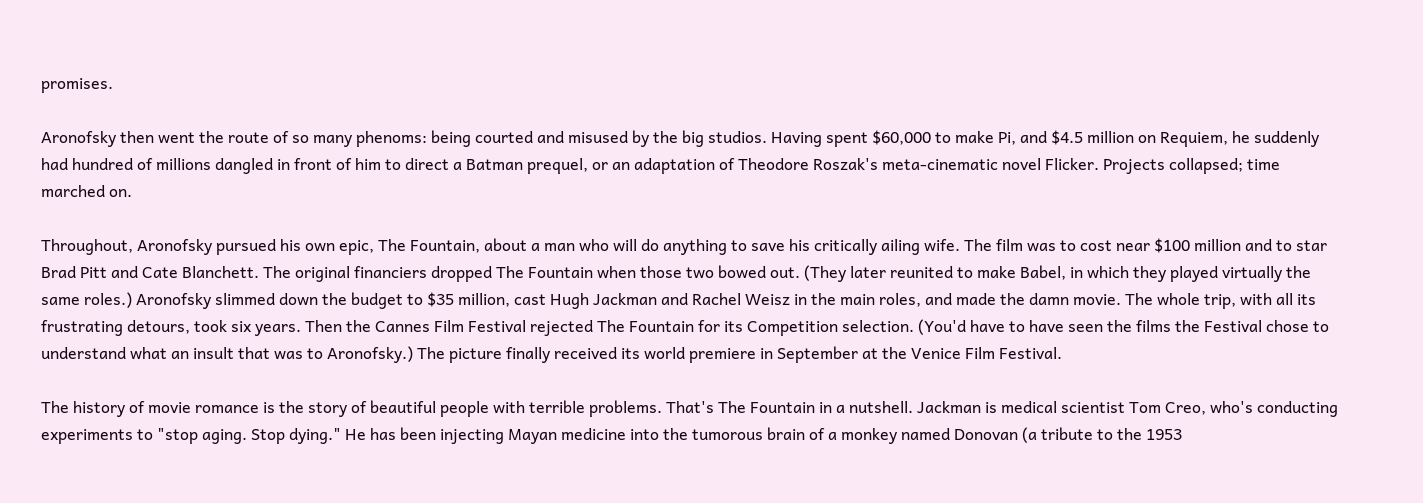promises.

Aronofsky then went the route of so many phenoms: being courted and misused by the big studios. Having spent $60,000 to make Pi, and $4.5 million on Requiem, he suddenly had hundred of millions dangled in front of him to direct a Batman prequel, or an adaptation of Theodore Roszak's meta-cinematic novel Flicker. Projects collapsed; time marched on.

Throughout, Aronofsky pursued his own epic, The Fountain, about a man who will do anything to save his critically ailing wife. The film was to cost near $100 million and to star Brad Pitt and Cate Blanchett. The original financiers dropped The Fountain when those two bowed out. (They later reunited to make Babel, in which they played virtually the same roles.) Aronofsky slimmed down the budget to $35 million, cast Hugh Jackman and Rachel Weisz in the main roles, and made the damn movie. The whole trip, with all its frustrating detours, took six years. Then the Cannes Film Festival rejected The Fountain for its Competition selection. (You'd have to have seen the films the Festival chose to understand what an insult that was to Aronofsky.) The picture finally received its world premiere in September at the Venice Film Festival.

The history of movie romance is the story of beautiful people with terrible problems. That's The Fountain in a nutshell. Jackman is medical scientist Tom Creo, who's conducting experiments to "stop aging. Stop dying." He has been injecting Mayan medicine into the tumorous brain of a monkey named Donovan (a tribute to the 1953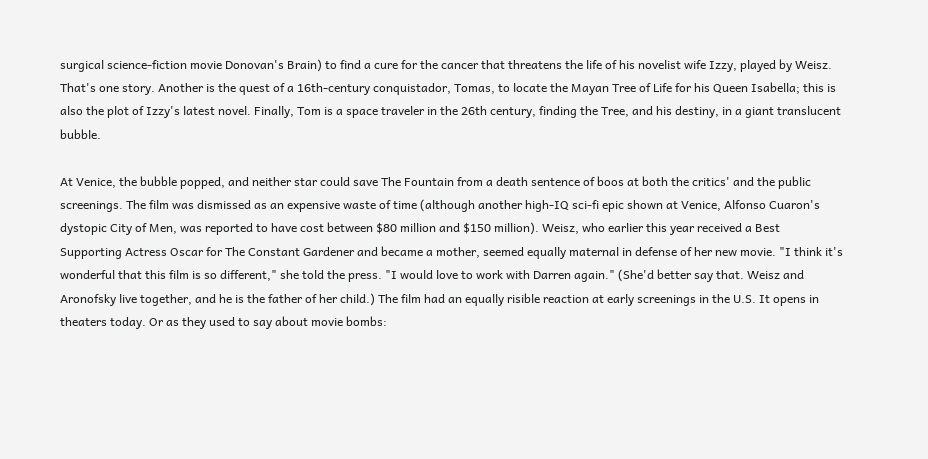surgical science-fiction movie Donovan's Brain) to find a cure for the cancer that threatens the life of his novelist wife Izzy, played by Weisz. That's one story. Another is the quest of a 16th-century conquistador, Tomas, to locate the Mayan Tree of Life for his Queen Isabella; this is also the plot of Izzy's latest novel. Finally, Tom is a space traveler in the 26th century, finding the Tree, and his destiny, in a giant translucent bubble.

At Venice, the bubble popped, and neither star could save The Fountain from a death sentence of boos at both the critics' and the public screenings. The film was dismissed as an expensive waste of time (although another high-IQ sci-fi epic shown at Venice, Alfonso Cuaron's dystopic City of Men, was reported to have cost between $80 million and $150 million). Weisz, who earlier this year received a Best Supporting Actress Oscar for The Constant Gardener and became a mother, seemed equally maternal in defense of her new movie. "I think it's wonderful that this film is so different," she told the press. "I would love to work with Darren again." (She'd better say that. Weisz and Aronofsky live together, and he is the father of her child.) The film had an equally risible reaction at early screenings in the U.S. It opens in theaters today. Or as they used to say about movie bombs: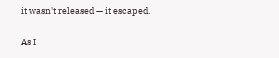it wasn't released — it escaped.

As I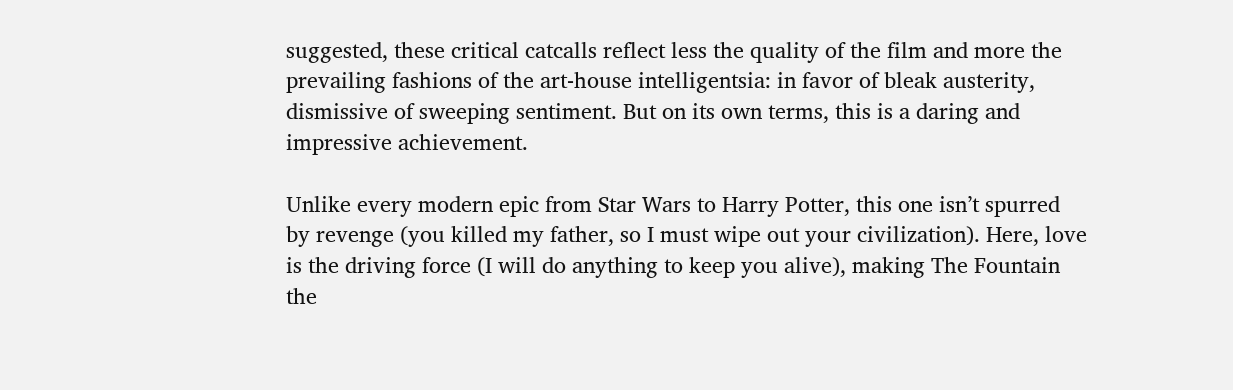suggested, these critical catcalls reflect less the quality of the film and more the prevailing fashions of the art-house intelligentsia: in favor of bleak austerity, dismissive of sweeping sentiment. But on its own terms, this is a daring and impressive achievement.

Unlike every modern epic from Star Wars to Harry Potter, this one isn’t spurred by revenge (you killed my father, so I must wipe out your civilization). Here, love is the driving force (I will do anything to keep you alive), making The Fountain the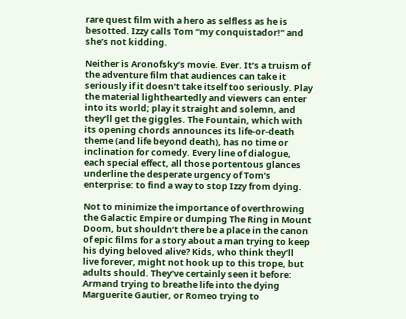rare quest film with a hero as selfless as he is besotted. Izzy calls Tom “my conquistador!” and she’s not kidding.

Neither is Aronofsky’s movie. Ever. It’s a truism of the adventure film that audiences can take it seriously if it doesn’t take itself too seriously. Play the material lightheartedly and viewers can enter into its world; play it straight and solemn, and they’ll get the giggles. The Fountain, which with its opening chords announces its life-or-death theme (and life beyond death), has no time or inclination for comedy. Every line of dialogue, each special effect, all those portentous glances underline the desperate urgency of Tom’s enterprise: to find a way to stop Izzy from dying.

Not to minimize the importance of overthrowing the Galactic Empire or dumping The Ring in Mount Doom, but shouldn’t there be a place in the canon of epic films for a story about a man trying to keep his dying beloved alive? Kids, who think they’ll live forever, might not hook up to this trope, but adults should. They’ve certainly seen it before: Armand trying to breathe life into the dying Marguerite Gautier, or Romeo trying to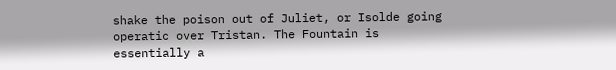shake the poison out of Juliet, or Isolde going operatic over Tristan. The Fountain is essentially a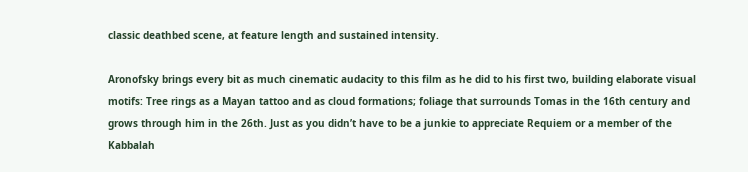classic deathbed scene, at feature length and sustained intensity.

Aronofsky brings every bit as much cinematic audacity to this film as he did to his first two, building elaborate visual motifs: Tree rings as a Mayan tattoo and as cloud formations; foliage that surrounds Tomas in the 16th century and grows through him in the 26th. Just as you didn’t have to be a junkie to appreciate Requiem or a member of the Kabbalah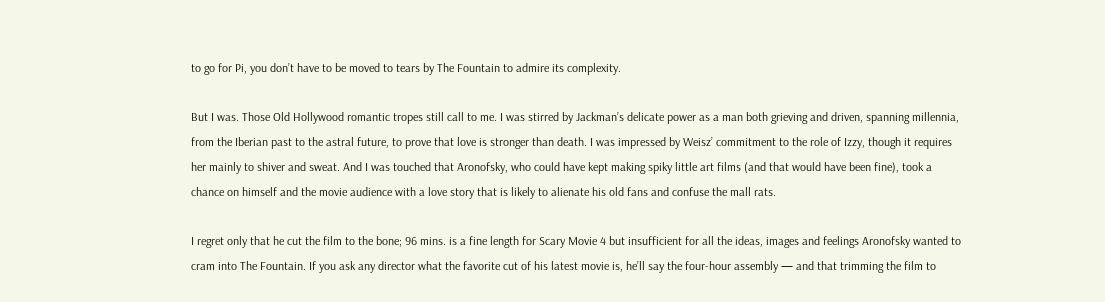to go for Pi, you don’t have to be moved to tears by The Fountain to admire its complexity.

But I was. Those Old Hollywood romantic tropes still call to me. I was stirred by Jackman’s delicate power as a man both grieving and driven, spanning millennia, from the Iberian past to the astral future, to prove that love is stronger than death. I was impressed by Weisz’ commitment to the role of Izzy, though it requires her mainly to shiver and sweat. And I was touched that Aronofsky, who could have kept making spiky little art films (and that would have been fine), took a chance on himself and the movie audience with a love story that is likely to alienate his old fans and confuse the mall rats.

I regret only that he cut the film to the bone; 96 mins. is a fine length for Scary Movie 4 but insufficient for all the ideas, images and feelings Aronofsky wanted to cram into The Fountain. If you ask any director what the favorite cut of his latest movie is, he’ll say the four-hour assembly — and that trimming the film to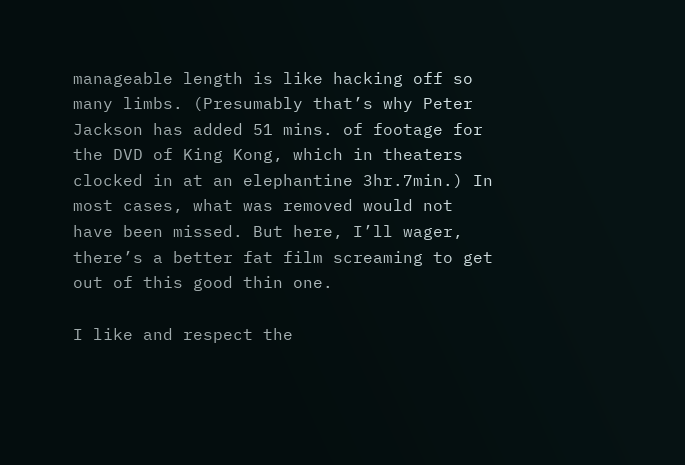manageable length is like hacking off so many limbs. (Presumably that’s why Peter Jackson has added 51 mins. of footage for the DVD of King Kong, which in theaters clocked in at an elephantine 3hr.7min.) In most cases, what was removed would not have been missed. But here, I’ll wager, there’s a better fat film screaming to get out of this good thin one.

I like and respect the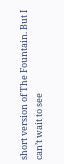short version of The Fountain. But I can’t wait to see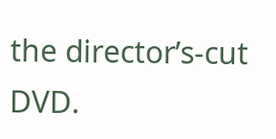the director’s-cut DVD.